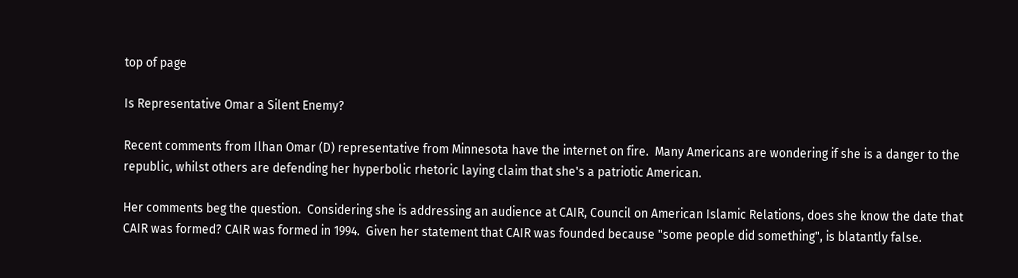top of page

Is Representative Omar a Silent Enemy?

Recent comments from Ilhan Omar (D) representative from Minnesota have the internet on fire.  Many Americans are wondering if she is a danger to the republic, whilst others are defending her hyperbolic rhetoric laying claim that she's a patriotic American.

Her comments beg the question.  Considering she is addressing an audience at CAIR, Council on American Islamic Relations, does she know the date that CAIR was formed? CAIR was formed in 1994.  Given her statement that CAIR was founded because "some people did something", is blatantly false.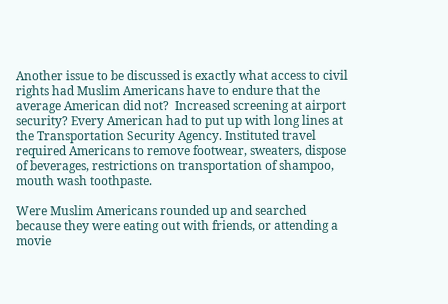Another issue to be discussed is exactly what access to civil rights had Muslim Americans have to endure that the average American did not?  Increased screening at airport security? Every American had to put up with long lines at the Transportation Security Agency. Instituted travel required Americans to remove footwear, sweaters, dispose of beverages, restrictions on transportation of shampoo, mouth wash toothpaste.

Were Muslim Americans rounded up and searched because they were eating out with friends, or attending a movie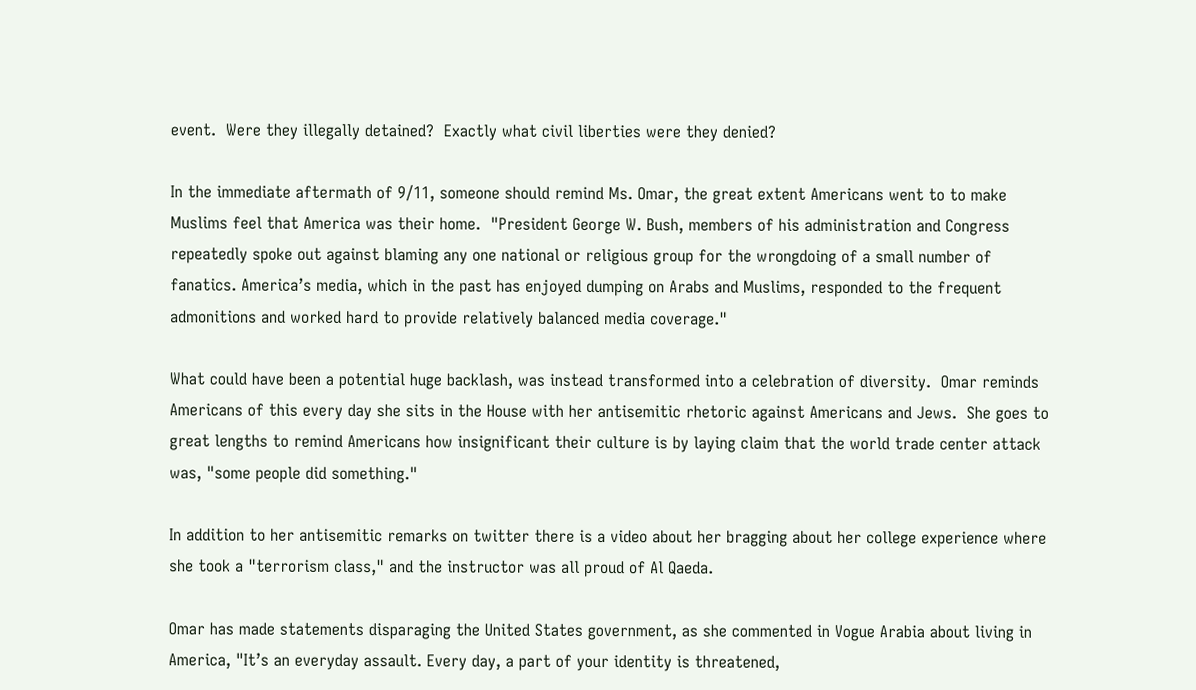event.  Were they illegally detained?  Exactly what civil liberties were they denied?

In the immediate aftermath of 9/11, someone should remind Ms. Omar, the great extent Americans went to to make Muslims feel that America was their home.  "President George W. Bush, members of his administration and Congress repeatedly spoke out against blaming any one national or religious group for the wrongdoing of a small number of fanatics. America’s media, which in the past has enjoyed dumping on Arabs and Muslims, responded to the frequent admonitions and worked hard to provide relatively balanced media coverage."

What could have been a potential huge backlash, was instead transformed into a celebration of diversity.  Omar reminds Americans of this every day she sits in the House with her antisemitic rhetoric against Americans and Jews.  She goes to great lengths to remind Americans how insignificant their culture is by laying claim that the world trade center attack was, "some people did something."

In addition to her antisemitic remarks on twitter there is a video about her bragging about her college experience where she took a "terrorism class," and the instructor was all proud of Al Qaeda.

Omar has made statements disparaging the United States government, as she commented in Vogue Arabia about living in America, "It’s an everyday assault. Every day, a part of your identity is threatened,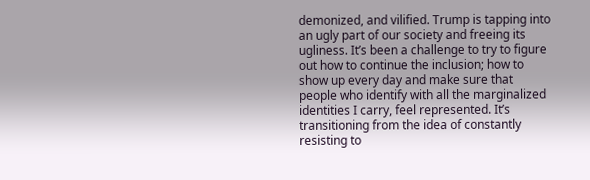demonized, and vilified. Trump is tapping into an ugly part of our society and freeing its ugliness. It’s been a challenge to try to figure out how to continue the inclusion; how to show up every day and make sure that people who identify with all the marginalized identities I carry, feel represented. It’s transitioning from the idea of constantly resisting to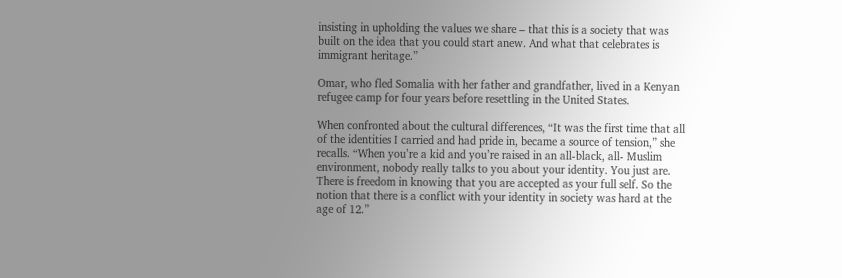insisting in upholding the values we share – that this is a society that was built on the idea that you could start anew. And what that celebrates is immigrant heritage.”

Omar, who fled Somalia with her father and grandfather, lived in a Kenyan refugee camp for four years before resettling in the United States.

When confronted about the cultural differences, “It was the first time that all of the identities I carried and had pride in, became a source of tension,” she recalls. “When you’re a kid and you’re raised in an all-black, all- Muslim environment, nobody really talks to you about your identity. You just are. There is freedom in knowing that you are accepted as your full self. So the notion that there is a conflict with your identity in society was hard at the age of 12.”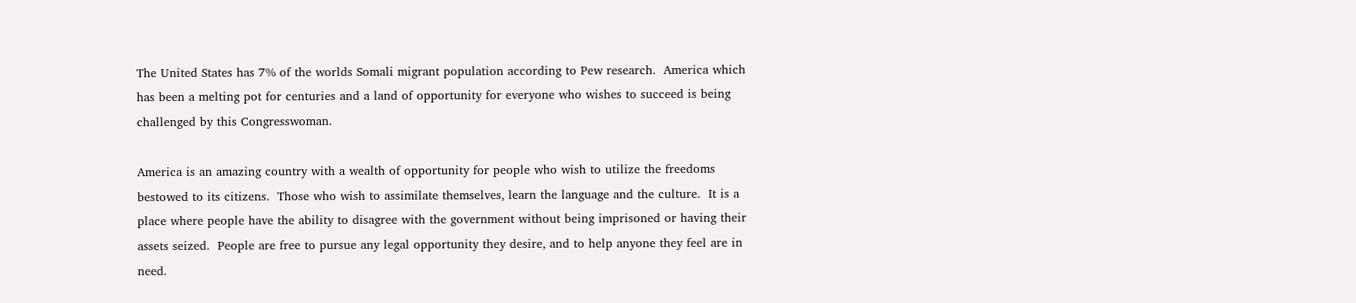The United States has 7% of the worlds Somali migrant population according to Pew research.  America which has been a melting pot for centuries and a land of opportunity for everyone who wishes to succeed is being challenged by this Congresswoman.

America is an amazing country with a wealth of opportunity for people who wish to utilize the freedoms bestowed to its citizens.  Those who wish to assimilate themselves, learn the language and the culture.  It is a place where people have the ability to disagree with the government without being imprisoned or having their assets seized.  People are free to pursue any legal opportunity they desire, and to help anyone they feel are in need.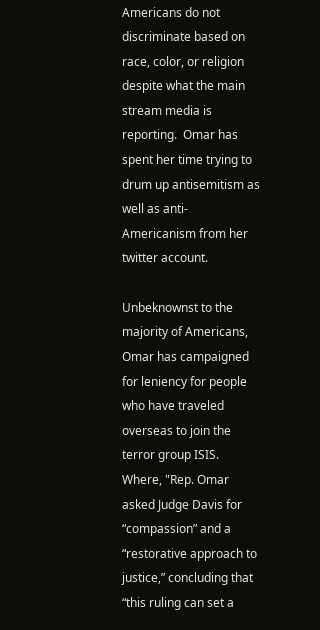Americans do not discriminate based on race, color, or religion despite what the main stream media is reporting.  Omar has spent her time trying to drum up antisemitism as well as anti-Americanism from her twitter account.

Unbeknownst to the majority of Americans, Omar has campaigned for leniency for people who have traveled overseas to join the terror group ISIS.  Where, "Rep. Omar asked Judge Davis for “compassion” and a “restorative approach to justice,” concluding that “this ruling can set a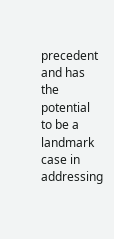precedent and has the potential to be a landmark case in addressing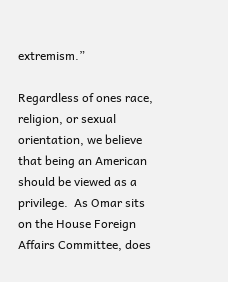extremism.”

Regardless of ones race, religion, or sexual orientation, we believe that being an American should be viewed as a privilege.  As Omar sits on the House Foreign Affairs Committee, does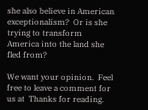she also believe in American exceptionalism?  Or is she trying to transform America into the land she fled from?

We want your opinion.  Feel free to leave a comment for us at  Thanks for reading.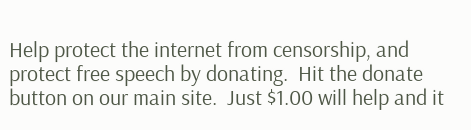Help protect the internet from censorship, and protect free speech by donating.  Hit the donate button on our main site.  Just $1.00 will help and it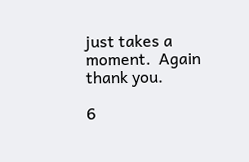just takes a moment.  Again thank you.

6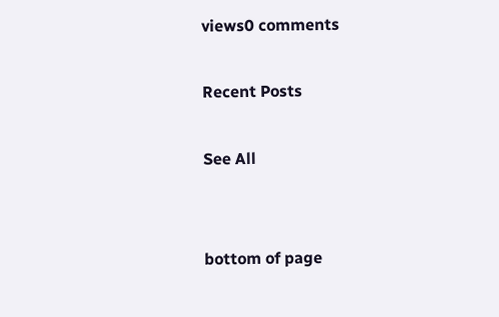views0 comments

Recent Posts

See All


bottom of page